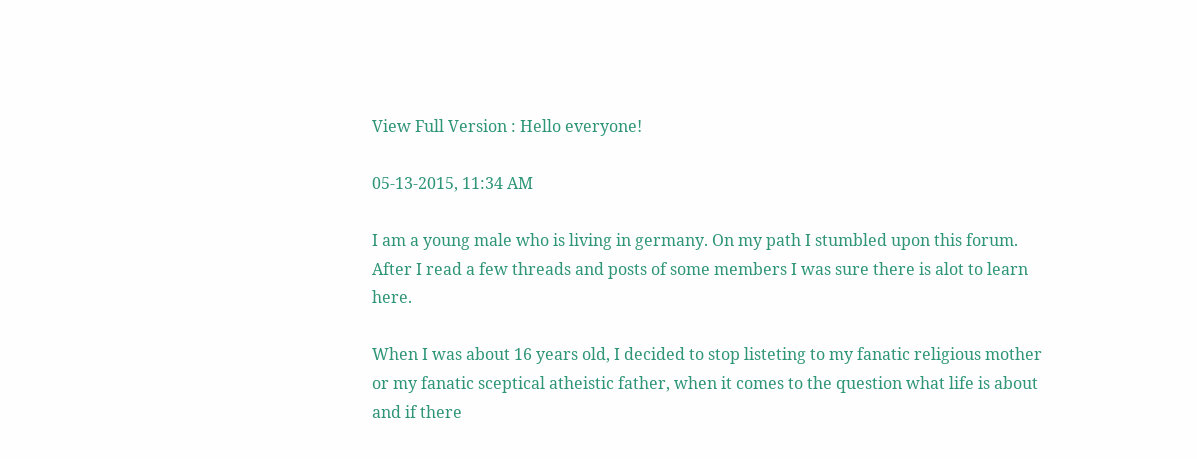View Full Version : Hello everyone!

05-13-2015, 11:34 AM

I am a young male who is living in germany. On my path I stumbled upon this forum. After I read a few threads and posts of some members I was sure there is alot to learn here.

When I was about 16 years old, I decided to stop listeting to my fanatic religious mother or my fanatic sceptical atheistic father, when it comes to the question what life is about and if there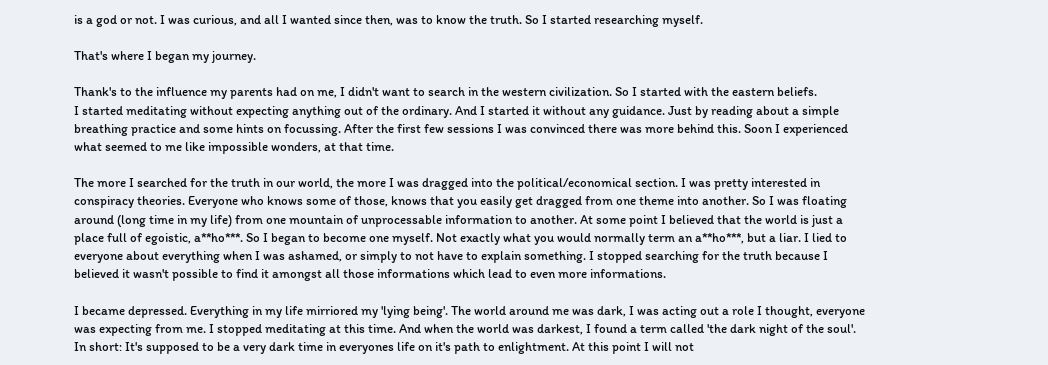is a god or not. I was curious, and all I wanted since then, was to know the truth. So I started researching myself.

That's where I began my journey.

Thank's to the influence my parents had on me, I didn't want to search in the western civilization. So I started with the eastern beliefs.
I started meditating without expecting anything out of the ordinary. And I started it without any guidance. Just by reading about a simple breathing practice and some hints on focussing. After the first few sessions I was convinced there was more behind this. Soon I experienced what seemed to me like impossible wonders, at that time.

The more I searched for the truth in our world, the more I was dragged into the political/economical section. I was pretty interested in conspiracy theories. Everyone who knows some of those, knows that you easily get dragged from one theme into another. So I was floating around (long time in my life) from one mountain of unprocessable information to another. At some point I believed that the world is just a place full of egoistic, a**ho***. So I began to become one myself. Not exactly what you would normally term an a**ho***, but a liar. I lied to everyone about everything when I was ashamed, or simply to not have to explain something. I stopped searching for the truth because I believed it wasn't possible to find it amongst all those informations which lead to even more informations.

I became depressed. Everything in my life mirriored my 'lying being'. The world around me was dark, I was acting out a role I thought, everyone was expecting from me. I stopped meditating at this time. And when the world was darkest, I found a term called 'the dark night of the soul'.
In short: It's supposed to be a very dark time in everyones life on it's path to enlightment. At this point I will not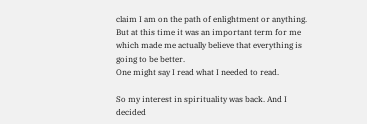claim I am on the path of enlightment or anything. But at this time it was an important term for me which made me actually believe that everything is going to be better.
One might say I read what I needed to read.

So my interest in spirituality was back. And I decided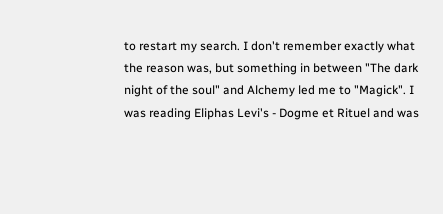to restart my search. I don't remember exactly what the reason was, but something in between "The dark night of the soul" and Alchemy led me to "Magick". I was reading Eliphas Levi's - Dogme et Rituel and was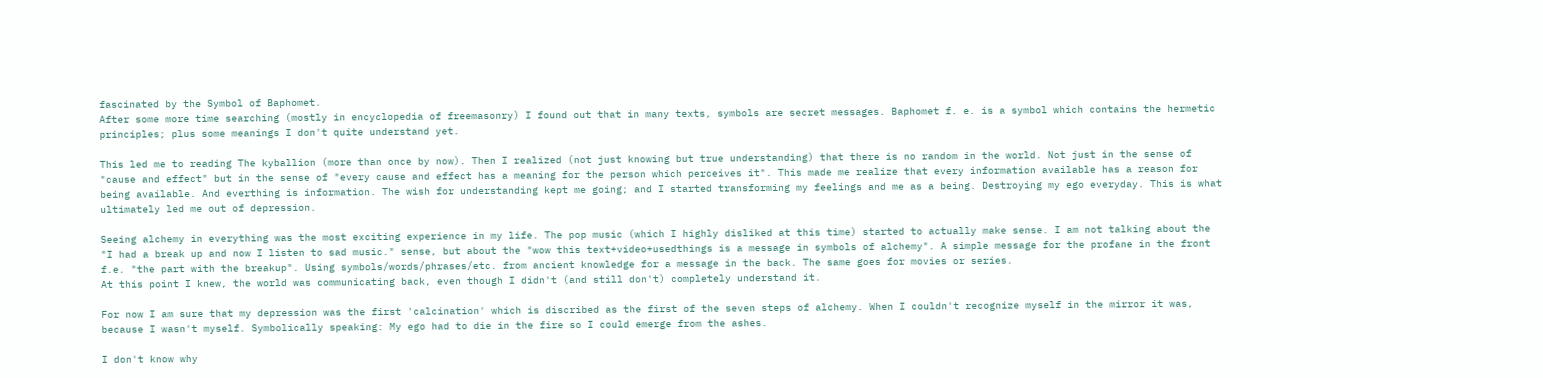fascinated by the Symbol of Baphomet.
After some more time searching (mostly in encyclopedia of freemasonry) I found out that in many texts, symbols are secret messages. Baphomet f. e. is a symbol which contains the hermetic principles; plus some meanings I don't quite understand yet.

This led me to reading The kyballion (more than once by now). Then I realized (not just knowing but true understanding) that there is no random in the world. Not just in the sense of "cause and effect" but in the sense of "every cause and effect has a meaning for the person which perceives it". This made me realize that every information available has a reason for being available. And everthing is information. The wish for understanding kept me going; and I started transforming my feelings and me as a being. Destroying my ego everyday. This is what ultimately led me out of depression.

Seeing alchemy in everything was the most exciting experience in my life. The pop music (which I highly disliked at this time) started to actually make sense. I am not talking about the "I had a break up and now I listen to sad music." sense, but about the "wow this text+video+usedthings is a message in symbols of alchemy". A simple message for the profane in the front f.e. "the part with the breakup". Using symbols/words/phrases/etc. from ancient knowledge for a message in the back. The same goes for movies or series.
At this point I knew, the world was communicating back, even though I didn't (and still don't) completely understand it.

For now I am sure that my depression was the first 'calcination' which is discribed as the first of the seven steps of alchemy. When I couldn't recognize myself in the mirror it was, because I wasn't myself. Symbolically speaking: My ego had to die in the fire so I could emerge from the ashes.

I don't know why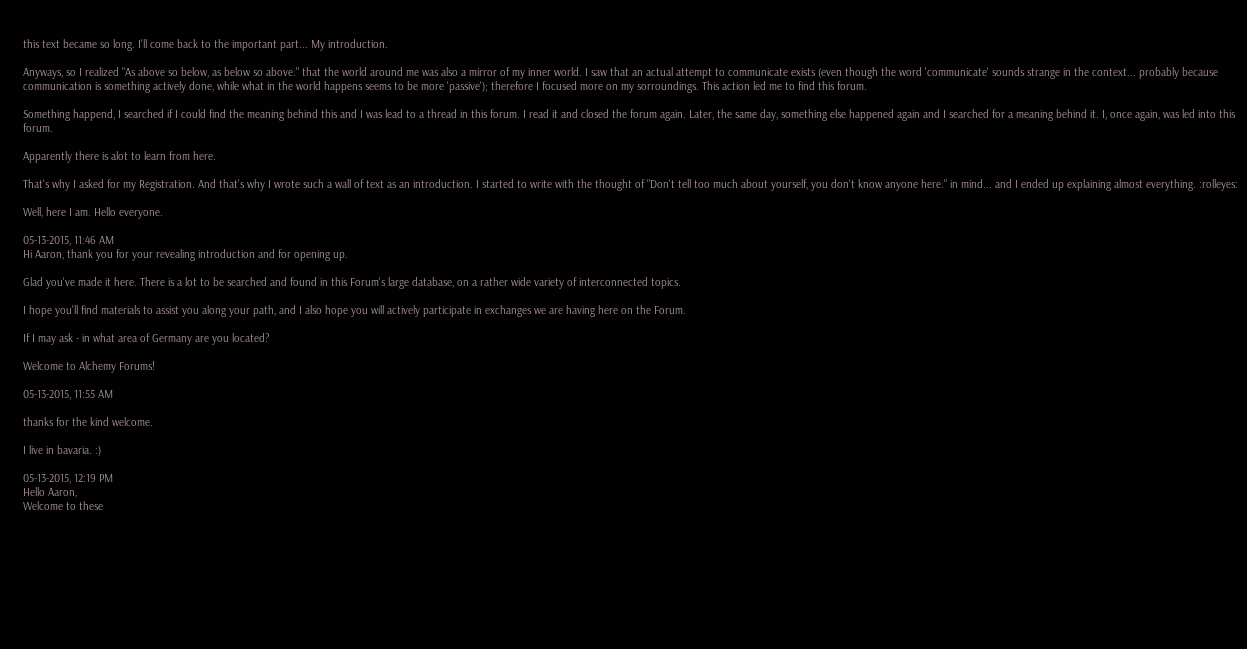this text became so long. I'll come back to the important part... My introduction.

Anyways, so I realized "As above so below, as below so above." that the world around me was also a mirror of my inner world. I saw that an actual attempt to communicate exists (even though the word 'communicate' sounds strange in the context... probably because communication is something actively done, while what in the world happens seems to be more 'passive'); therefore I focused more on my sorroundings. This action led me to find this forum.

Something happend, I searched if I could find the meaning behind this and I was lead to a thread in this forum. I read it and closed the forum again. Later, the same day, something else happened again and I searched for a meaning behind it. I, once again, was led into this forum.

Apparently there is alot to learn from here.

That's why I asked for my Registration. And that's why I wrote such a wall of text as an introduction. I started to write with the thought of "Don't tell too much about yourself, you don't know anyone here." in mind... and I ended up explaining almost everything. :rolleyes:

Well, here I am. Hello everyone.

05-13-2015, 11:46 AM
Hi Aaron, thank you for your revealing introduction and for opening up.

Glad you've made it here. There is a lot to be searched and found in this Forum's large database, on a rather wide variety of interconnected topics.

I hope you'll find materials to assist you along your path, and I also hope you will actively participate in exchanges we are having here on the Forum.

If I may ask - in what area of Germany are you located?

Welcome to Alchemy Forums!

05-13-2015, 11:55 AM

thanks for the kind welcome.

I live in bavaria. :)

05-13-2015, 12:19 PM
Hello Aaron,
Welcome to these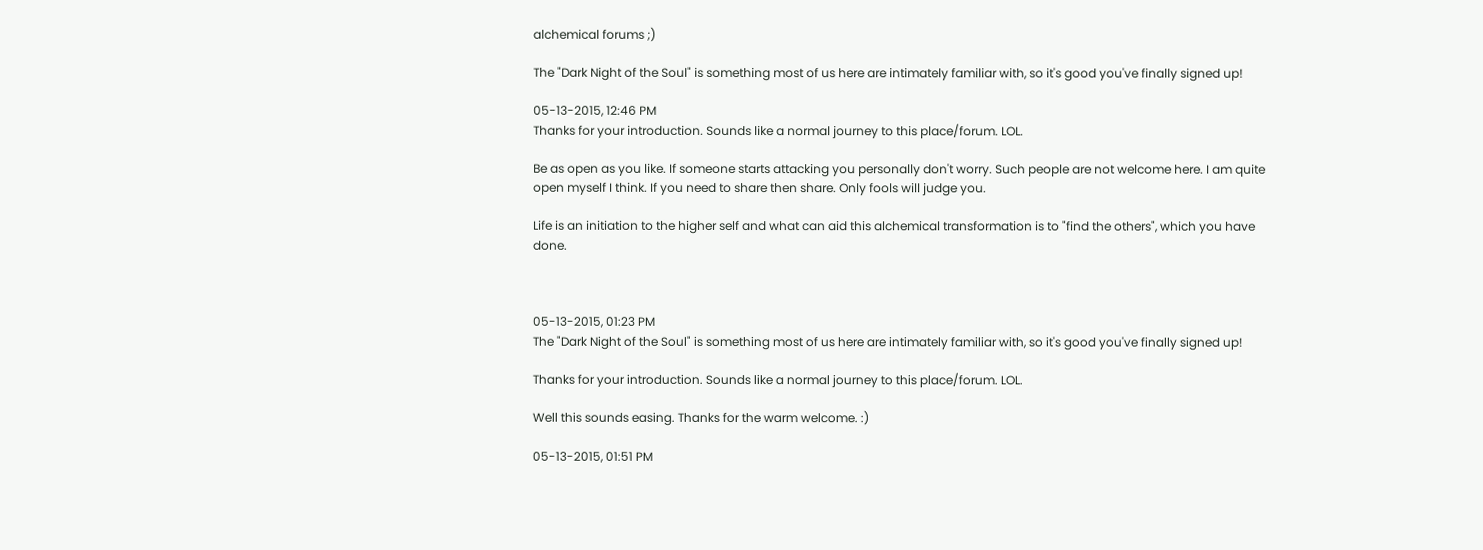alchemical forums ;)

The "Dark Night of the Soul" is something most of us here are intimately familiar with, so it's good you've finally signed up!

05-13-2015, 12:46 PM
Thanks for your introduction. Sounds like a normal journey to this place/forum. LOL.

Be as open as you like. If someone starts attacking you personally don't worry. Such people are not welcome here. I am quite open myself I think. If you need to share then share. Only fools will judge you.

Life is an initiation to the higher self and what can aid this alchemical transformation is to "find the others", which you have done.



05-13-2015, 01:23 PM
The "Dark Night of the Soul" is something most of us here are intimately familiar with, so it's good you've finally signed up!

Thanks for your introduction. Sounds like a normal journey to this place/forum. LOL.

Well this sounds easing. Thanks for the warm welcome. :)

05-13-2015, 01:51 PM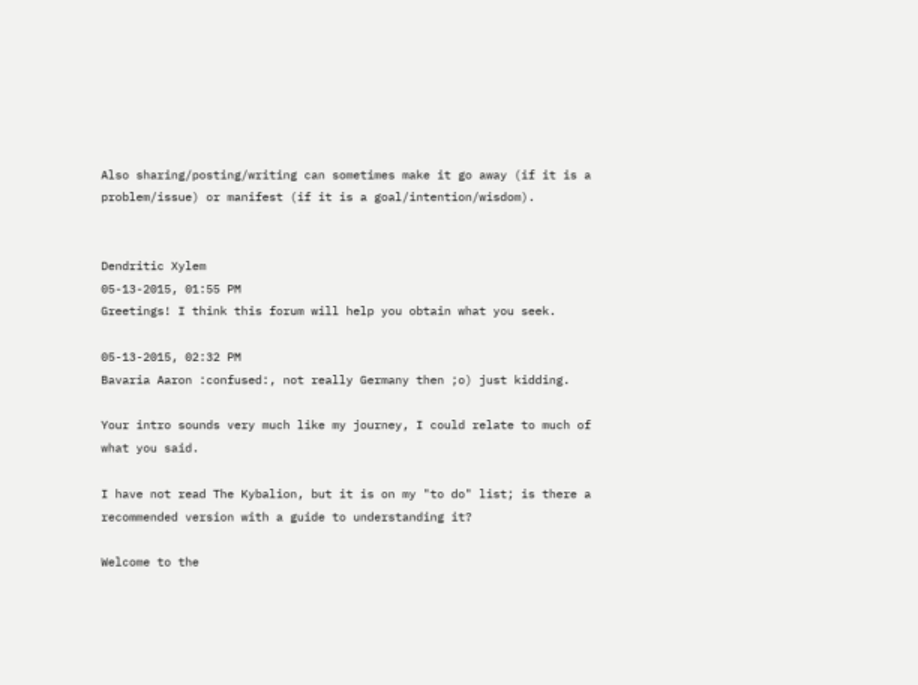Also sharing/posting/writing can sometimes make it go away (if it is a problem/issue) or manifest (if it is a goal/intention/wisdom).


Dendritic Xylem
05-13-2015, 01:55 PM
Greetings! I think this forum will help you obtain what you seek.

05-13-2015, 02:32 PM
Bavaria Aaron :confused:, not really Germany then ;o) just kidding.

Your intro sounds very much like my journey, I could relate to much of what you said.

I have not read The Kybalion, but it is on my "to do" list; is there a recommended version with a guide to understanding it?

Welcome to the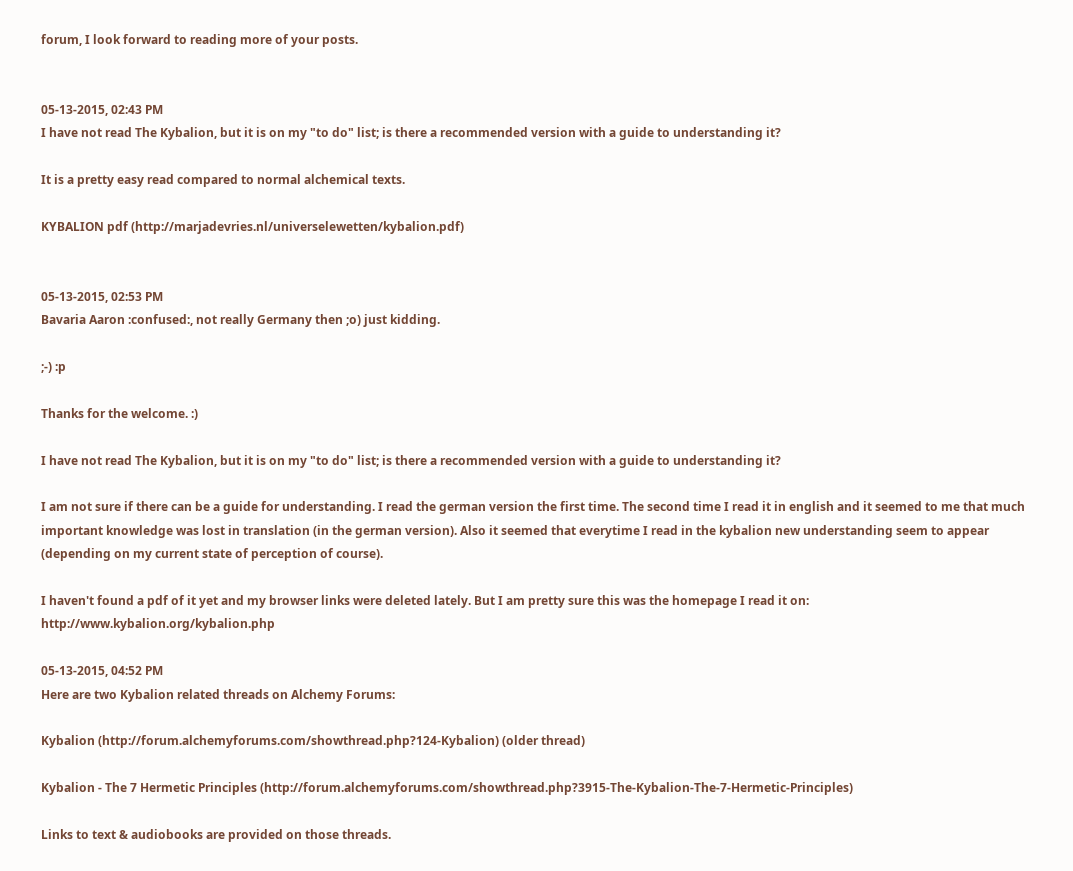forum, I look forward to reading more of your posts.


05-13-2015, 02:43 PM
I have not read The Kybalion, but it is on my "to do" list; is there a recommended version with a guide to understanding it?

It is a pretty easy read compared to normal alchemical texts.

KYBALION pdf (http://marjadevries.nl/universelewetten/kybalion.pdf)


05-13-2015, 02:53 PM
Bavaria Aaron :confused:, not really Germany then ;o) just kidding.

;-) :p

Thanks for the welcome. :)

I have not read The Kybalion, but it is on my "to do" list; is there a recommended version with a guide to understanding it?

I am not sure if there can be a guide for understanding. I read the german version the first time. The second time I read it in english and it seemed to me that much important knowledge was lost in translation (in the german version). Also it seemed that everytime I read in the kybalion new understanding seem to appear (depending on my current state of perception of course).

I haven't found a pdf of it yet and my browser links were deleted lately. But I am pretty sure this was the homepage I read it on: http://www.kybalion.org/kybalion.php

05-13-2015, 04:52 PM
Here are two Kybalion related threads on Alchemy Forums:

Kybalion (http://forum.alchemyforums.com/showthread.php?124-Kybalion) (older thread)

Kybalion - The 7 Hermetic Principles (http://forum.alchemyforums.com/showthread.php?3915-The-Kybalion-The-7-Hermetic-Principles)

Links to text & audiobooks are provided on those threads.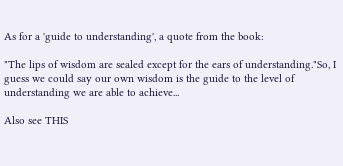As for a 'guide to understanding', a quote from the book:

"The lips of wisdom are sealed except for the ears of understanding."So, I guess we could say our own wisdom is the guide to the level of understanding we are able to achieve...

Also see THIS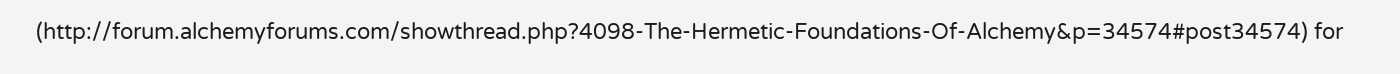(http://forum.alchemyforums.com/showthread.php?4098-The-Hermetic-Foundations-Of-Alchemy&p=34574#post34574) for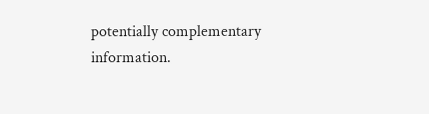potentially complementary information.